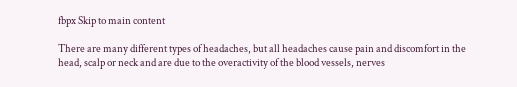fbpx Skip to main content

There are many different types of headaches, but all headaches cause pain and discomfort in the head, scalp or neck and are due to the overactivity of the blood vessels, nerves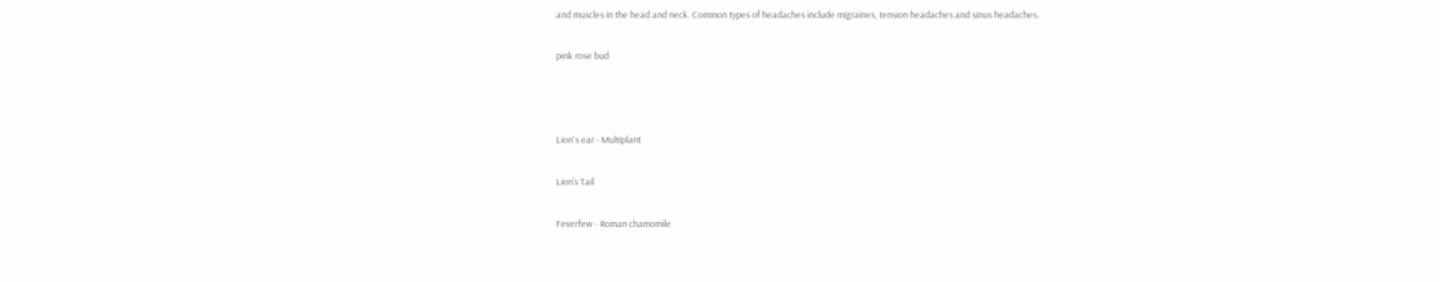and muscles in the head and neck. Common types of headaches include migraines, tension headaches and sinus headaches.

pink rose bud



Lion's ear - Multiplant

Lion’s Tail

Feverfew - Roman chamomile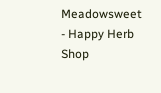Meadowsweet - Happy Herb Shop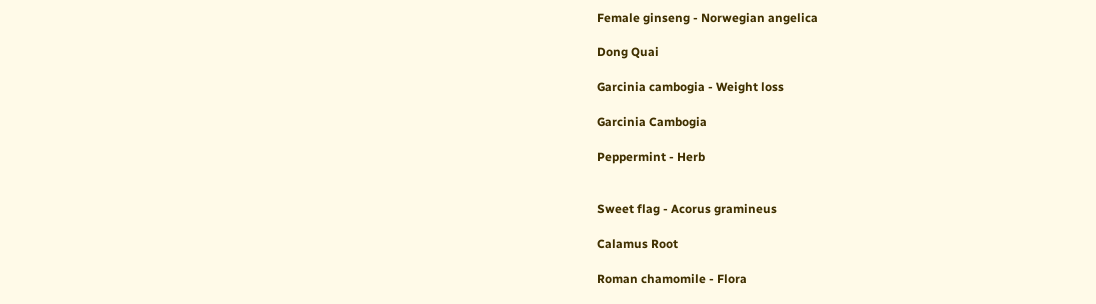Female ginseng - Norwegian angelica

Dong Quai

Garcinia cambogia - Weight loss

Garcinia Cambogia

Peppermint - Herb


Sweet flag - Acorus gramineus

Calamus Root

Roman chamomile - Flora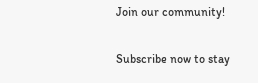Join our community!

Subscribe now to stay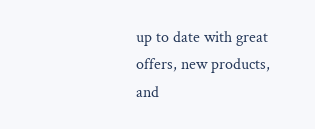up to date with great offers, new products, and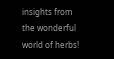insights from the wonderful world of herbs!